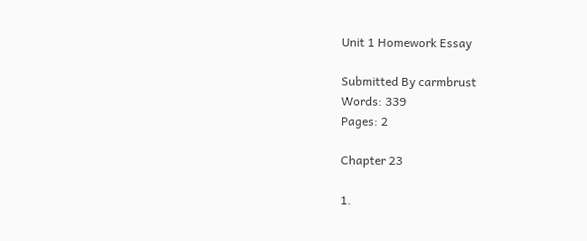Unit 1 Homework Essay

Submitted By carmbrust
Words: 339
Pages: 2

Chapter 23

1.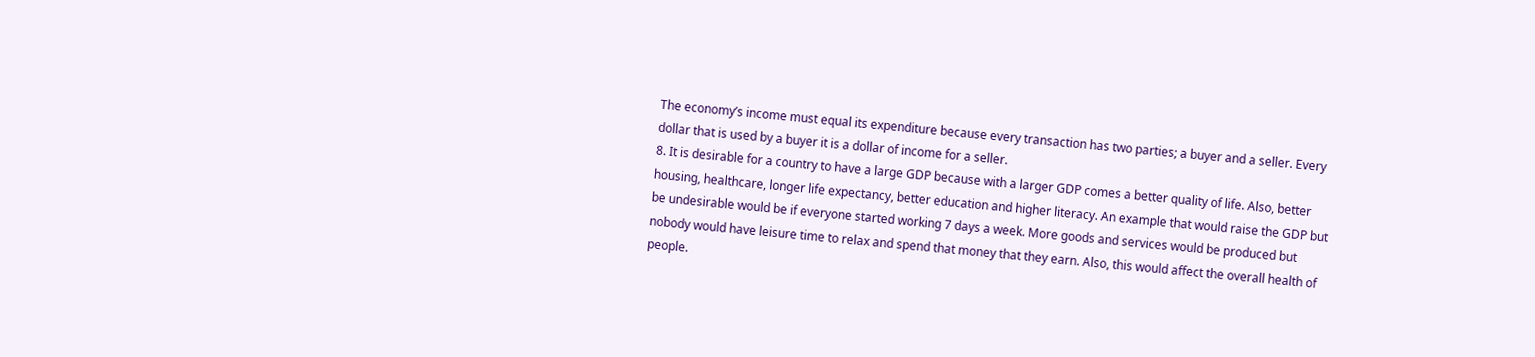The economy’s income must equal its expenditure because every transaction has two parties; a buyer and a seller. Every dollar that is used by a buyer it is a dollar of income for a seller.
8. It is desirable for a country to have a large GDP because with a larger GDP comes a better quality of life. Also, better housing, healthcare, longer life expectancy, better education and higher literacy. An example that would raise the GDP but be undesirable would be if everyone started working 7 days a week. More goods and services would be produced but nobody would have leisure time to relax and spend that money that they earn. Also, this would affect the overall health of people.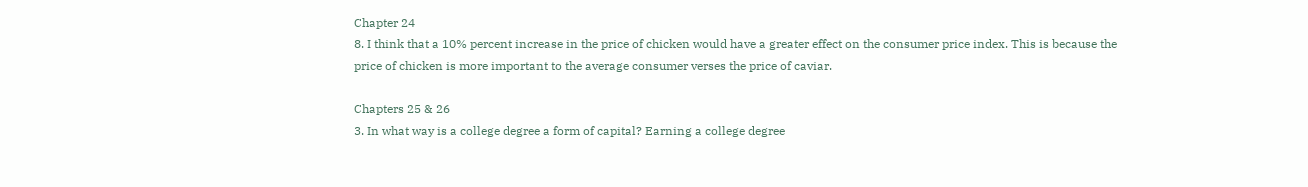Chapter 24
8. I think that a 10% percent increase in the price of chicken would have a greater effect on the consumer price index. This is because the price of chicken is more important to the average consumer verses the price of caviar.

Chapters 25 & 26
3. In what way is a college degree a form of capital? Earning a college degree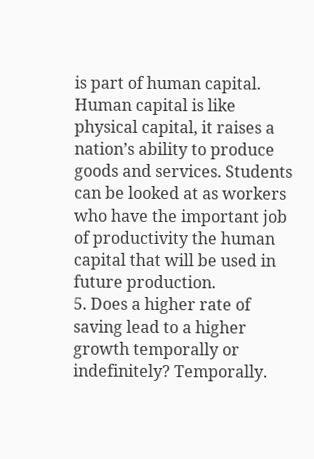is part of human capital. Human capital is like physical capital, it raises a nation’s ability to produce goods and services. Students can be looked at as workers who have the important job of productivity the human capital that will be used in future production.
5. Does a higher rate of saving lead to a higher growth temporally or indefinitely? Temporally.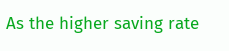As the higher saving rate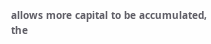allows more capital to be accumulated, the